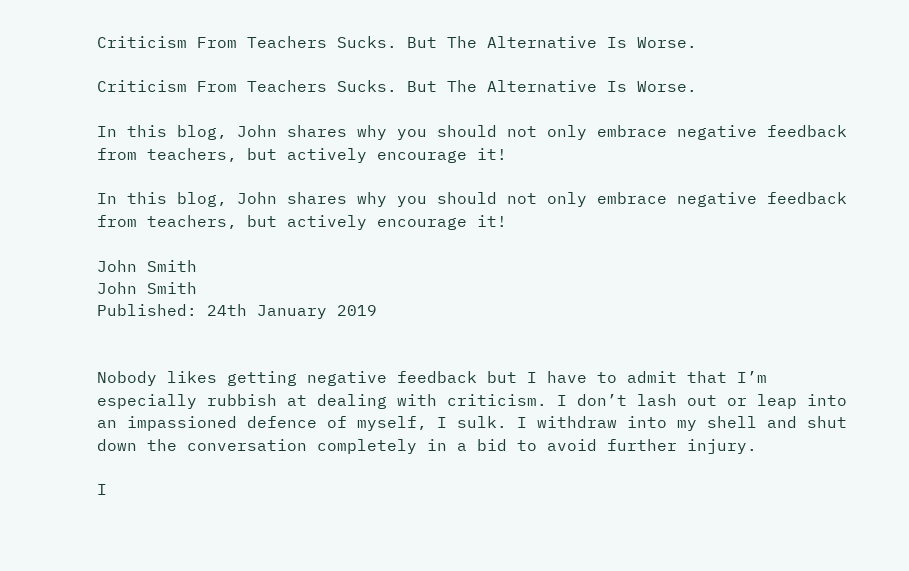Criticism From Teachers Sucks. But The Alternative Is Worse.

Criticism From Teachers Sucks. But The Alternative Is Worse.

In this blog, John shares why you should not only embrace negative feedback from teachers, but actively encourage it!

In this blog, John shares why you should not only embrace negative feedback from teachers, but actively encourage it!

John Smith
John Smith
Published: 24th January 2019


Nobody likes getting negative feedback but I have to admit that I’m especially rubbish at dealing with criticism. I don’t lash out or leap into an impassioned defence of myself, I sulk. I withdraw into my shell and shut down the conversation completely in a bid to avoid further injury.

I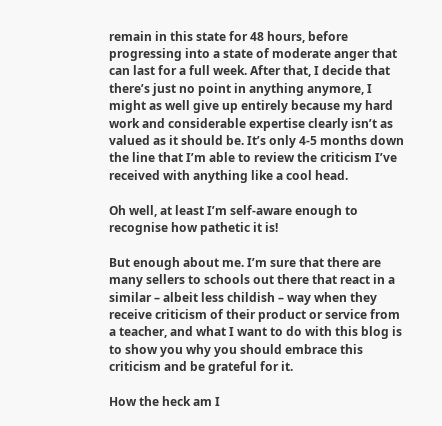remain in this state for 48 hours, before progressing into a state of moderate anger that can last for a full week. After that, I decide that there’s just no point in anything anymore, I might as well give up entirely because my hard work and considerable expertise clearly isn’t as valued as it should be. It’s only 4-5 months down the line that I’m able to review the criticism I’ve received with anything like a cool head.

Oh well, at least I’m self-aware enough to recognise how pathetic it is!

But enough about me. I’m sure that there are many sellers to schools out there that react in a similar – albeit less childish – way when they receive criticism of their product or service from a teacher, and what I want to do with this blog is to show you why you should embrace this criticism and be grateful for it.

How the heck am I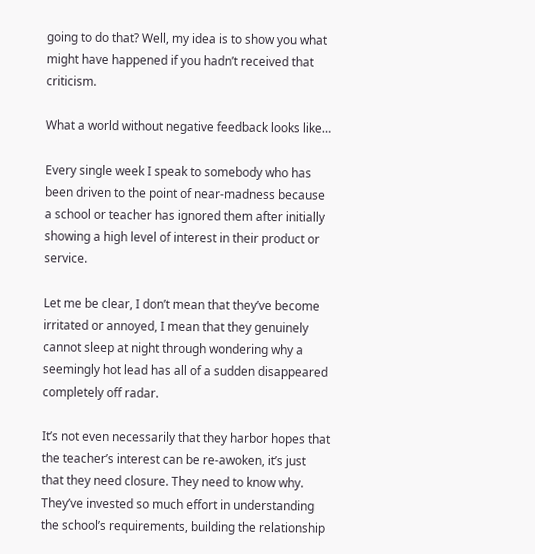going to do that? Well, my idea is to show you what might have happened if you hadn’t received that criticism.

What a world without negative feedback looks like…

Every single week I speak to somebody who has been driven to the point of near-madness because a school or teacher has ignored them after initially showing a high level of interest in their product or service.

Let me be clear, I don’t mean that they’ve become irritated or annoyed, I mean that they genuinely cannot sleep at night through wondering why a seemingly hot lead has all of a sudden disappeared completely off radar.

It’s not even necessarily that they harbor hopes that the teacher’s interest can be re-awoken, it’s just that they need closure. They need to know why. They’ve invested so much effort in understanding the school’s requirements, building the relationship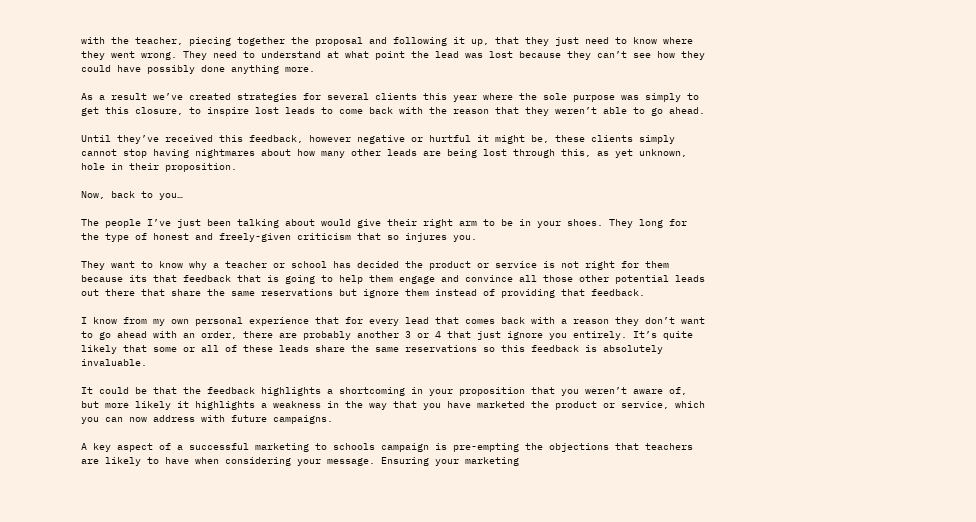with the teacher, piecing together the proposal and following it up, that they just need to know where they went wrong. They need to understand at what point the lead was lost because they can’t see how they could have possibly done anything more.

As a result we’ve created strategies for several clients this year where the sole purpose was simply to get this closure, to inspire lost leads to come back with the reason that they weren’t able to go ahead.

Until they’ve received this feedback, however negative or hurtful it might be, these clients simply cannot stop having nightmares about how many other leads are being lost through this, as yet unknown, hole in their proposition.

Now, back to you…

The people I’ve just been talking about would give their right arm to be in your shoes. They long for the type of honest and freely-given criticism that so injures you.

They want to know why a teacher or school has decided the product or service is not right for them because its that feedback that is going to help them engage and convince all those other potential leads out there that share the same reservations but ignore them instead of providing that feedback.

I know from my own personal experience that for every lead that comes back with a reason they don’t want to go ahead with an order, there are probably another 3 or 4 that just ignore you entirely. It’s quite likely that some or all of these leads share the same reservations so this feedback is absolutely invaluable.

It could be that the feedback highlights a shortcoming in your proposition that you weren’t aware of, but more likely it highlights a weakness in the way that you have marketed the product or service, which you can now address with future campaigns.

A key aspect of a successful marketing to schools campaign is pre-empting the objections that teachers are likely to have when considering your message. Ensuring your marketing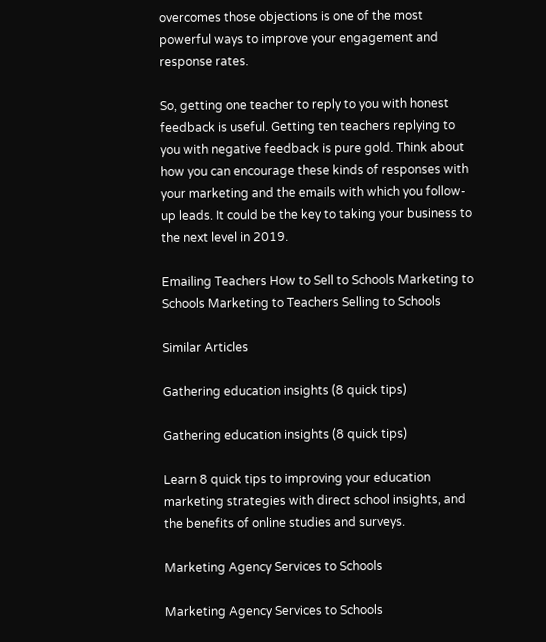overcomes those objections is one of the most powerful ways to improve your engagement and response rates.

So, getting one teacher to reply to you with honest feedback is useful. Getting ten teachers replying to you with negative feedback is pure gold. Think about how you can encourage these kinds of responses with your marketing and the emails with which you follow-up leads. It could be the key to taking your business to the next level in 2019.

Emailing Teachers How to Sell to Schools Marketing to Schools Marketing to Teachers Selling to Schools

Similar Articles

Gathering education insights (8 quick tips)

Gathering education insights (8 quick tips)

Learn 8 quick tips to improving your education marketing strategies with direct school insights, and the benefits of online studies and surveys.

Marketing Agency Services to Schools

Marketing Agency Services to Schools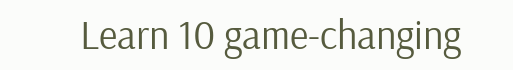Learn 10 game-changing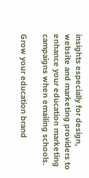insights especially for design, website and marketing providers to enhance your education marketing campaigns when emailing schools.

Grow your education brand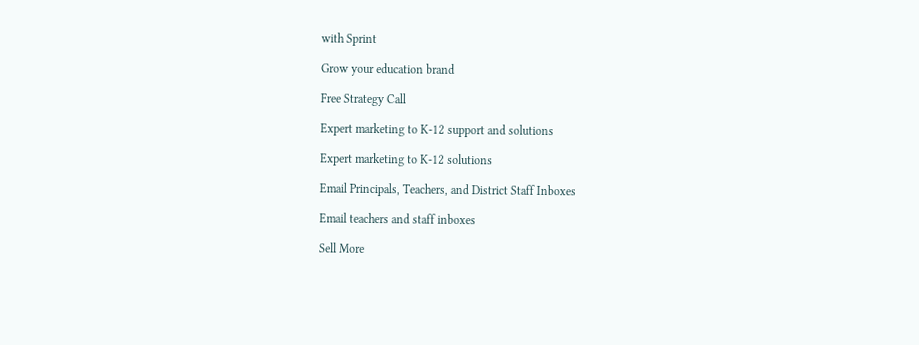with Sprint

Grow your education brand

Free Strategy Call

Expert marketing to K-12 support and solutions

Expert marketing to K-12 solutions

Email Principals, Teachers, and District Staff Inboxes

Email teachers and staff inboxes

Sell More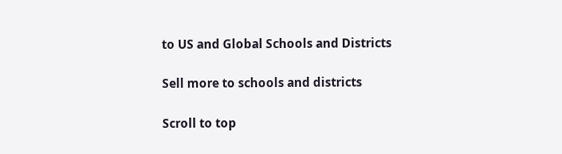to US and Global Schools and Districts

Sell more to schools and districts

Scroll to top